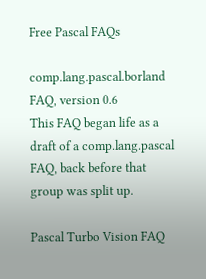Free Pascal FAQs

comp.lang.pascal.borland FAQ, version 0.6
This FAQ began life as a draft of a comp.lang.pascal FAQ, back before that group was split up.

Pascal Turbo Vision FAQ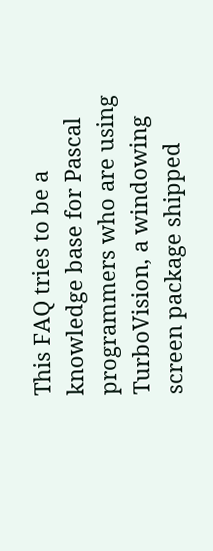This FAQ tries to be a knowledge base for Pascal programmers who are using TurboVision, a windowing screen package shipped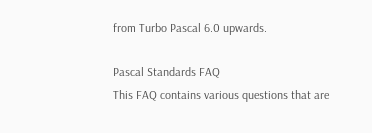from Turbo Pascal 6.0 upwards.

Pascal Standards FAQ
This FAQ contains various questions that are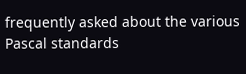frequently asked about the various Pascal standards